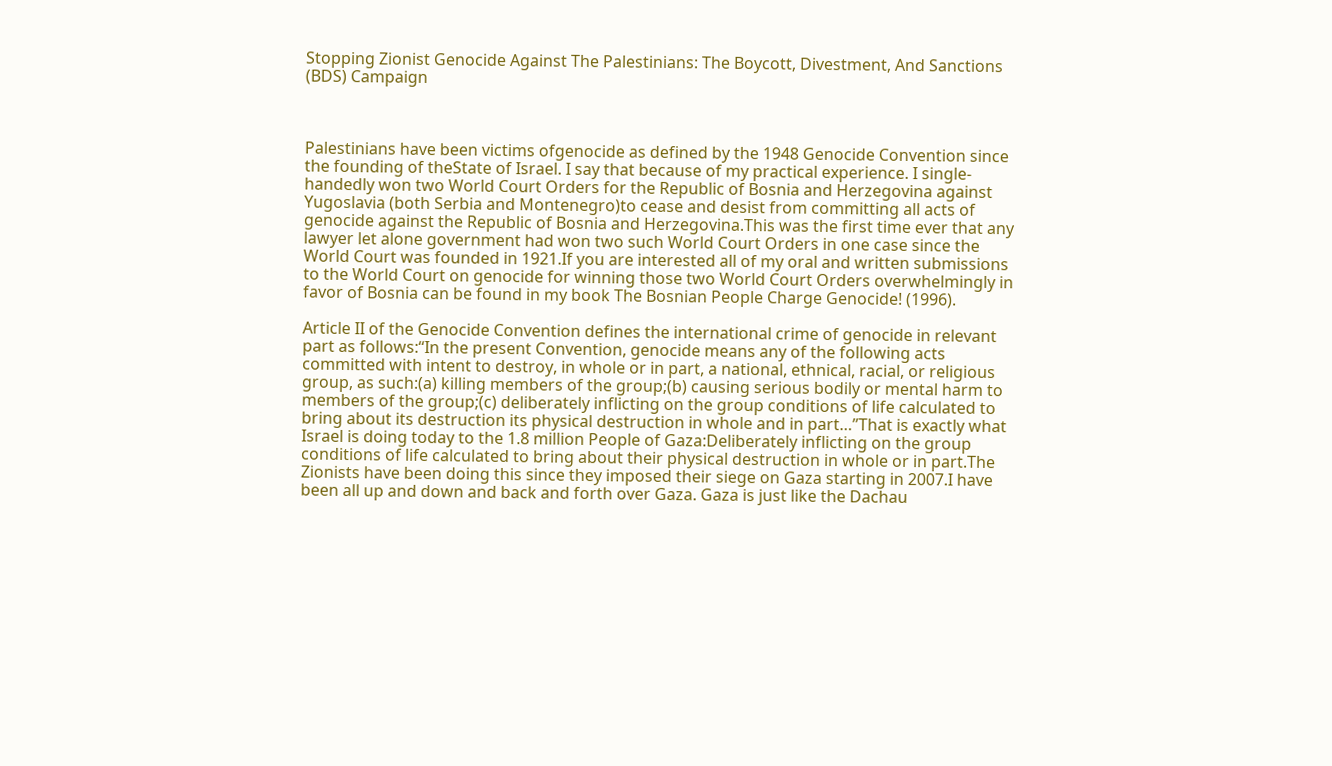Stopping Zionist Genocide Against The Palestinians: The Boycott, Divestment, And Sanctions (BDS) Campaign



Palestinians have been victims ofgenocide as defined by the 1948 Genocide Convention since the founding of theState of Israel. I say that because of my practical experience. I single-handedly won two World Court Orders for the Republic of Bosnia and Herzegovina against Yugoslavia (both Serbia and Montenegro)to cease and desist from committing all acts of genocide against the Republic of Bosnia and Herzegovina.This was the first time ever that any lawyer let alone government had won two such World Court Orders in one case since the World Court was founded in 1921.If you are interested all of my oral and written submissions to the World Court on genocide for winning those two World Court Orders overwhelmingly in favor of Bosnia can be found in my book The Bosnian People Charge Genocide! (1996).

Article II of the Genocide Convention defines the international crime of genocide in relevant part as follows:“In the present Convention, genocide means any of the following acts committed with intent to destroy, in whole or in part, a national, ethnical, racial, or religious group, as such:(a) killing members of the group;(b) causing serious bodily or mental harm to members of the group;(c) deliberately inflicting on the group conditions of life calculated to bring about its destruction its physical destruction in whole and in part…”That is exactly what Israel is doing today to the 1.8 million People of Gaza:Deliberately inflicting on the group conditions of life calculated to bring about their physical destruction in whole or in part.The Zionists have been doing this since they imposed their siege on Gaza starting in 2007.I have been all up and down and back and forth over Gaza. Gaza is just like the Dachau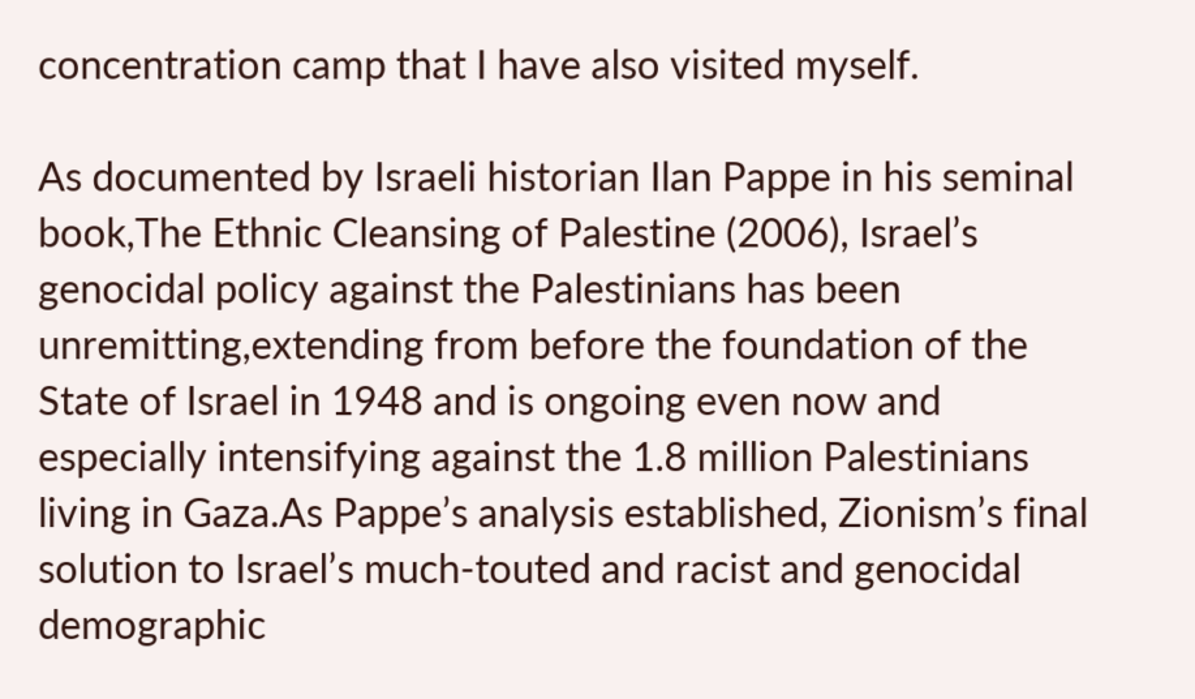concentration camp that I have also visited myself.

As documented by Israeli historian Ilan Pappe in his seminal book,The Ethnic Cleansing of Palestine (2006), Israel’s genocidal policy against the Palestinians has been unremitting,extending from before the foundation of the State of Israel in 1948 and is ongoing even now and especially intensifying against the 1.8 million Palestinians living in Gaza.As Pappe’s analysis established, Zionism’s final solution to Israel’s much-touted and racist and genocidal demographic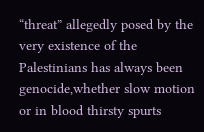“threat” allegedly posed by the very existence of the Palestinians has always been genocide,whether slow motion or in blood thirsty spurts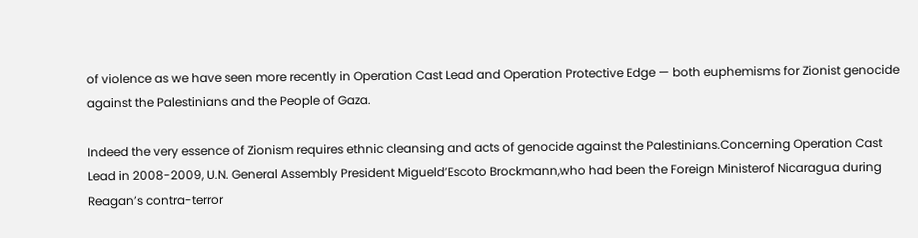of violence as we have seen more recently in Operation Cast Lead and Operation Protective Edge — both euphemisms for Zionist genocide against the Palestinians and the People of Gaza.

Indeed the very essence of Zionism requires ethnic cleansing and acts of genocide against the Palestinians.Concerning Operation Cast Lead in 2008-2009, U.N. General Assembly President Migueld’Escoto Brockmann,who had been the Foreign Ministerof Nicaragua during Reagan’s contra-terror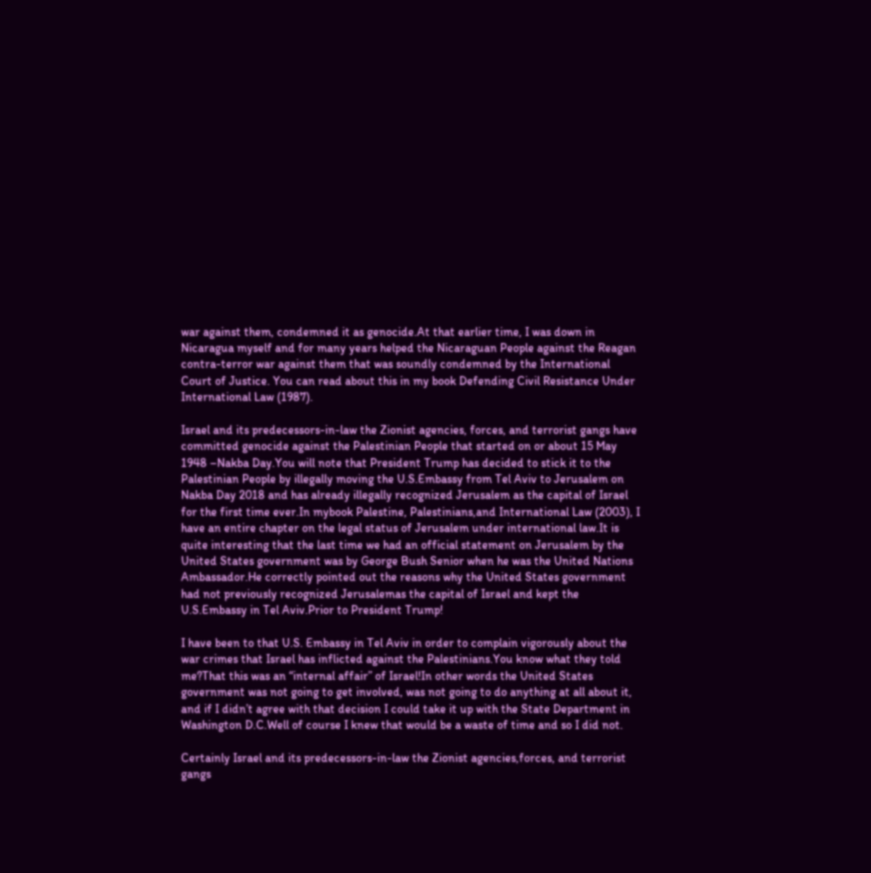war against them, condemned it as genocide.At that earlier time, I was down in Nicaragua myself and for many years helped the Nicaraguan People against the Reagan contra-terror war against them that was soundly condemned by the International Court of Justice. You can read about this in my book Defending Civil Resistance Under International Law (1987).

Israel and its predecessors-in-law the Zionist agencies, forces, and terrorist gangs have committed genocide against the Palestinian People that started on or about 15 May 1948 –Nakba Day.You will note that President Trump has decided to stick it to the Palestinian People by illegally moving the U.S.Embassy from Tel Aviv to Jerusalem on Nakba Day 2018 and has already illegally recognized Jerusalem as the capital of Israel for the first time ever.In mybook Palestine, Palestinians,and International Law (2003), I have an entire chapter on the legal status of Jerusalem under international law.It is quite interesting that the last time we had an official statement on Jerusalem by the United States government was by George Bush Senior when he was the United Nations Ambassador.He correctly pointed out the reasons why the United States government had not previously recognized Jerusalemas the capital of Israel and kept the U.S.Embassy in Tel Aviv.Prior to President Trump!

I have been to that U.S. Embassy in Tel Aviv in order to complain vigorously about the war crimes that Israel has inflicted against the Palestinians.You know what they told me?That this was an “internal affair” of Israel!In other words the United States government was not going to get involved, was not going to do anything at all about it, and if I didn’t agree with that decision I could take it up with the State Department in Washington D.C.Well of course I knew that would be a waste of time and so I did not.

Certainly Israel and its predecessors-in-law the Zionist agencies,forces, and terrorist gangs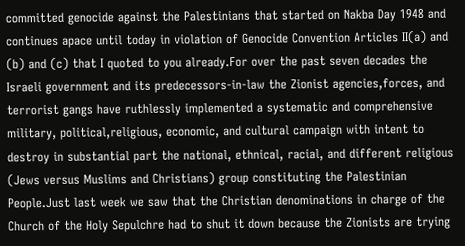committed genocide against the Palestinians that started on Nakba Day 1948 and continues apace until today in violation of Genocide Convention Articles II(a) and (b) and (c) that I quoted to you already.For over the past seven decades the Israeli government and its predecessors-in-law the Zionist agencies,forces, and terrorist gangs have ruthlessly implemented a systematic and comprehensive military, political,religious, economic, and cultural campaign with intent to destroy in substantial part the national, ethnical, racial, and different religious (Jews versus Muslims and Christians) group constituting the Palestinian People.Just last week we saw that the Christian denominations in charge of the Church of the Holy Sepulchre had to shut it down because the Zionists are trying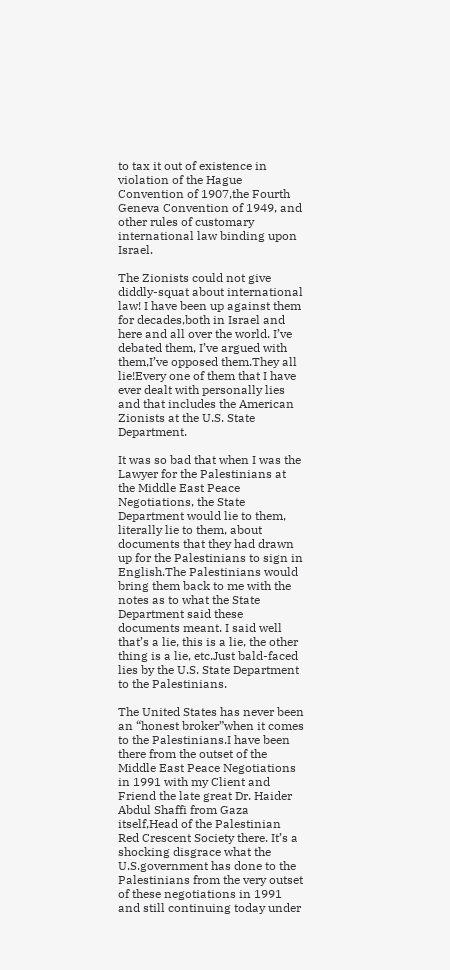to tax it out of existence in violation of the Hague Convention of 1907,the Fourth Geneva Convention of 1949, and other rules of customary international law binding upon Israel.

The Zionists could not give diddly-squat about international law! I have been up against them for decades,both in Israel and here and all over the world. I’ve debated them, I’ve argued with them,I’ve opposed them.They all lie!Every one of them that I have ever dealt with personally lies and that includes the American Zionists at the U.S. State Department.

It was so bad that when I was the Lawyer for the Palestinians at the Middle East Peace Negotiations, the State Department would lie to them, literally lie to them, about documents that they had drawn up for the Palestinians to sign in English.The Palestinians would bring them back to me with the notes as to what the State Department said these documents meant. I said well that’s a lie, this is a lie, the other thing is a lie, etc.Just bald-faced lies by the U.S. State Department to the Palestinians.

The United States has never been an “honest broker”when it comes to the Palestinians.I have been there from the outset of the Middle East Peace Negotiations in 1991 with my Client and Friend the late great Dr. Haider Abdul Shaffi from Gaza itself,Head of the Palestinian Red Crescent Society there. It’s a shocking disgrace what the U.S.government has done to the Palestinians from the very outset of these negotiations in 1991 and still continuing today under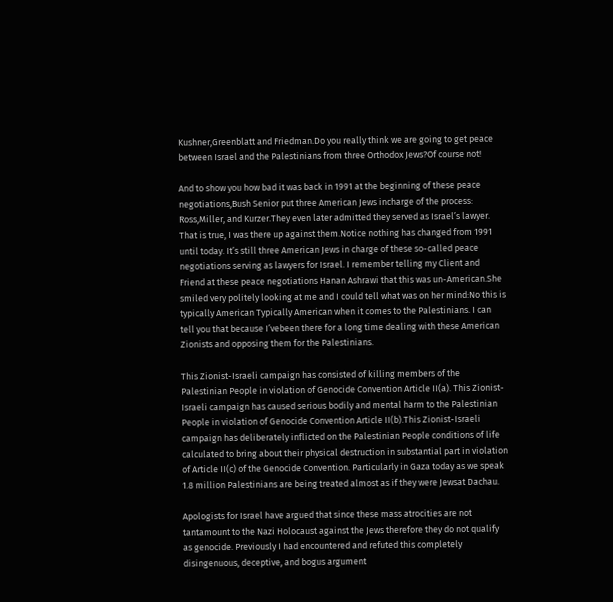Kushner,Greenblatt and Friedman.Do you really think we are going to get peace between Israel and the Palestinians from three Orthodox Jews?Of course not!

And to show you how bad it was back in 1991 at the beginning of these peace negotiations,Bush Senior put three American Jews incharge of the process: Ross,Miller, and Kurzer.They even later admitted they served as Israel’s lawyer. That is true, I was there up against them.Notice nothing has changed from 1991 until today. It’s still three American Jews in charge of these so-called peace negotiations serving as lawyers for Israel. I remember telling my Client and Friend at these peace negotiations Hanan Ashrawi that this was un-American.She smiled very politely looking at me and I could tell what was on her mind:No this is typically American Typically American when it comes to the Palestinians. I can tell you that because I’vebeen there for a long time dealing with these American Zionists and opposing them for the Palestinians.

This Zionist-Israeli campaign has consisted of killing members of the Palestinian People in violation of Genocide Convention Article II(a). This Zionist-Israeli campaign has caused serious bodily and mental harm to the Palestinian People in violation of Genocide Convention Article II(b).This Zionist-Israeli campaign has deliberately inflicted on the Palestinian People conditions of life calculated to bring about their physical destruction in substantial part in violation of Article II(c) of the Genocide Convention. Particularly in Gaza today as we speak 1.8 million Palestinians are being treated almost as if they were Jewsat Dachau.

Apologists for Israel have argued that since these mass atrocities are not tantamount to the Nazi Holocaust against the Jews therefore they do not qualify as genocide. Previously I had encountered and refuted this completely disingenuous, deceptive, and bogus argument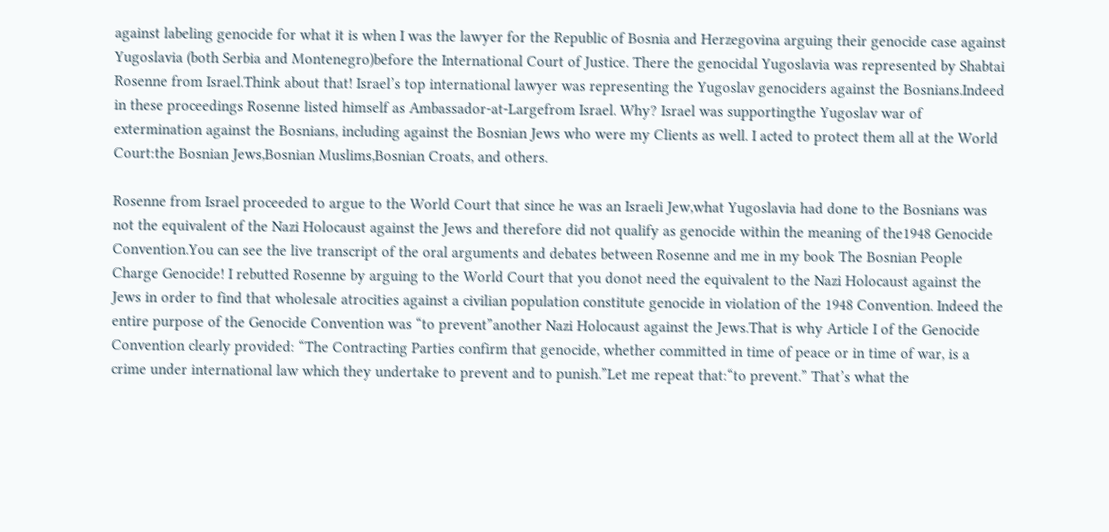against labeling genocide for what it is when I was the lawyer for the Republic of Bosnia and Herzegovina arguing their genocide case against Yugoslavia (both Serbia and Montenegro)before the International Court of Justice. There the genocidal Yugoslavia was represented by Shabtai Rosenne from Israel.Think about that! Israel’s top international lawyer was representing the Yugoslav genociders against the Bosnians.Indeed in these proceedings Rosenne listed himself as Ambassador-at-Largefrom Israel. Why? Israel was supportingthe Yugoslav war of extermination against the Bosnians, including against the Bosnian Jews who were my Clients as well. I acted to protect them all at the World Court:the Bosnian Jews,Bosnian Muslims,Bosnian Croats, and others.

Rosenne from Israel proceeded to argue to the World Court that since he was an Israeli Jew,what Yugoslavia had done to the Bosnians was not the equivalent of the Nazi Holocaust against the Jews and therefore did not qualify as genocide within the meaning of the1948 Genocide Convention.You can see the live transcript of the oral arguments and debates between Rosenne and me in my book The Bosnian People Charge Genocide! I rebutted Rosenne by arguing to the World Court that you donot need the equivalent to the Nazi Holocaust against the Jews in order to find that wholesale atrocities against a civilian population constitute genocide in violation of the 1948 Convention. Indeed the entire purpose of the Genocide Convention was “to prevent”another Nazi Holocaust against the Jews.That is why Article I of the Genocide Convention clearly provided: “The Contracting Parties confirm that genocide, whether committed in time of peace or in time of war, is a crime under international law which they undertake to prevent and to punish.”Let me repeat that:“to prevent.” That’s what the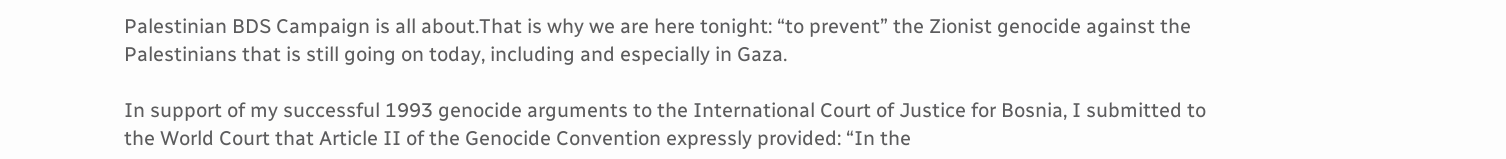Palestinian BDS Campaign is all about.That is why we are here tonight: “to prevent” the Zionist genocide against the Palestinians that is still going on today, including and especially in Gaza.

In support of my successful 1993 genocide arguments to the International Court of Justice for Bosnia, I submitted to the World Court that Article II of the Genocide Convention expressly provided: “In the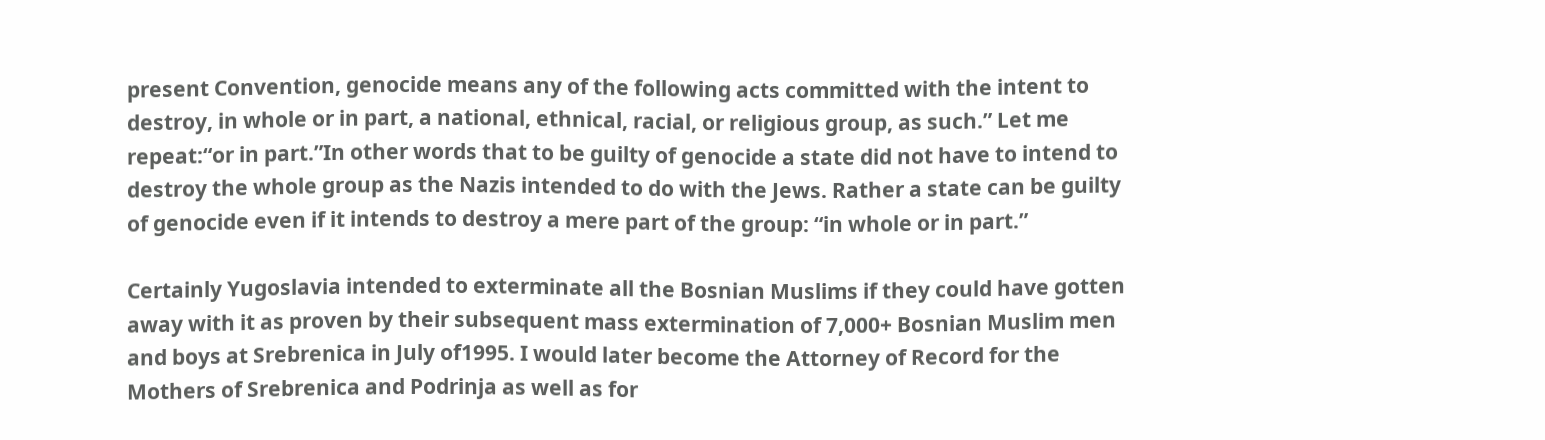present Convention, genocide means any of the following acts committed with the intent to destroy, in whole or in part, a national, ethnical, racial, or religious group, as such.” Let me repeat:“or in part.”In other words that to be guilty of genocide a state did not have to intend to destroy the whole group as the Nazis intended to do with the Jews. Rather a state can be guilty of genocide even if it intends to destroy a mere part of the group: “in whole or in part.”

Certainly Yugoslavia intended to exterminate all the Bosnian Muslims if they could have gotten away with it as proven by their subsequent mass extermination of 7,000+ Bosnian Muslim men and boys at Srebrenica in July of1995. I would later become the Attorney of Record for the Mothers of Srebrenica and Podrinja as well as for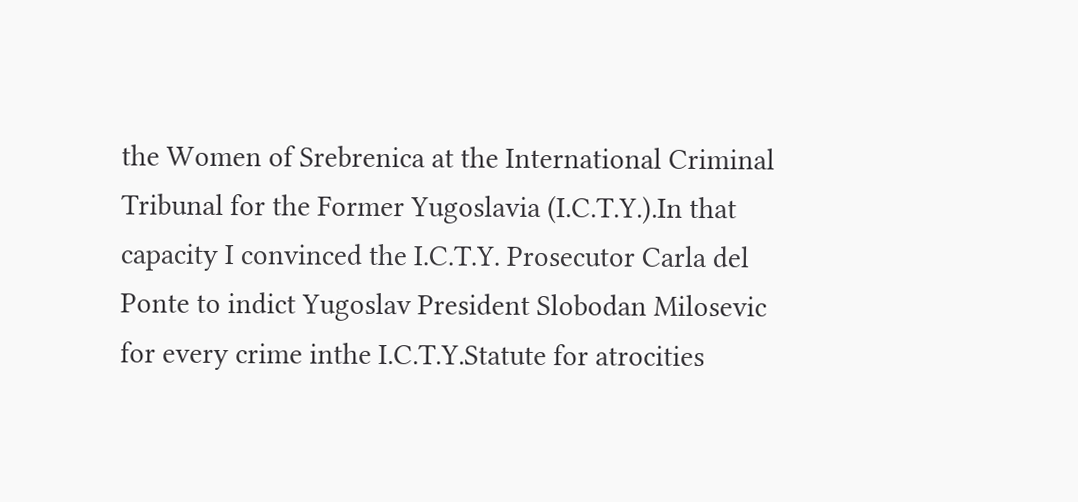the Women of Srebrenica at the International Criminal Tribunal for the Former Yugoslavia (I.C.T.Y.).In that capacity I convinced the I.C.T.Y. Prosecutor Carla del Ponte to indict Yugoslav President Slobodan Milosevic for every crime inthe I.C.T.Y.Statute for atrocities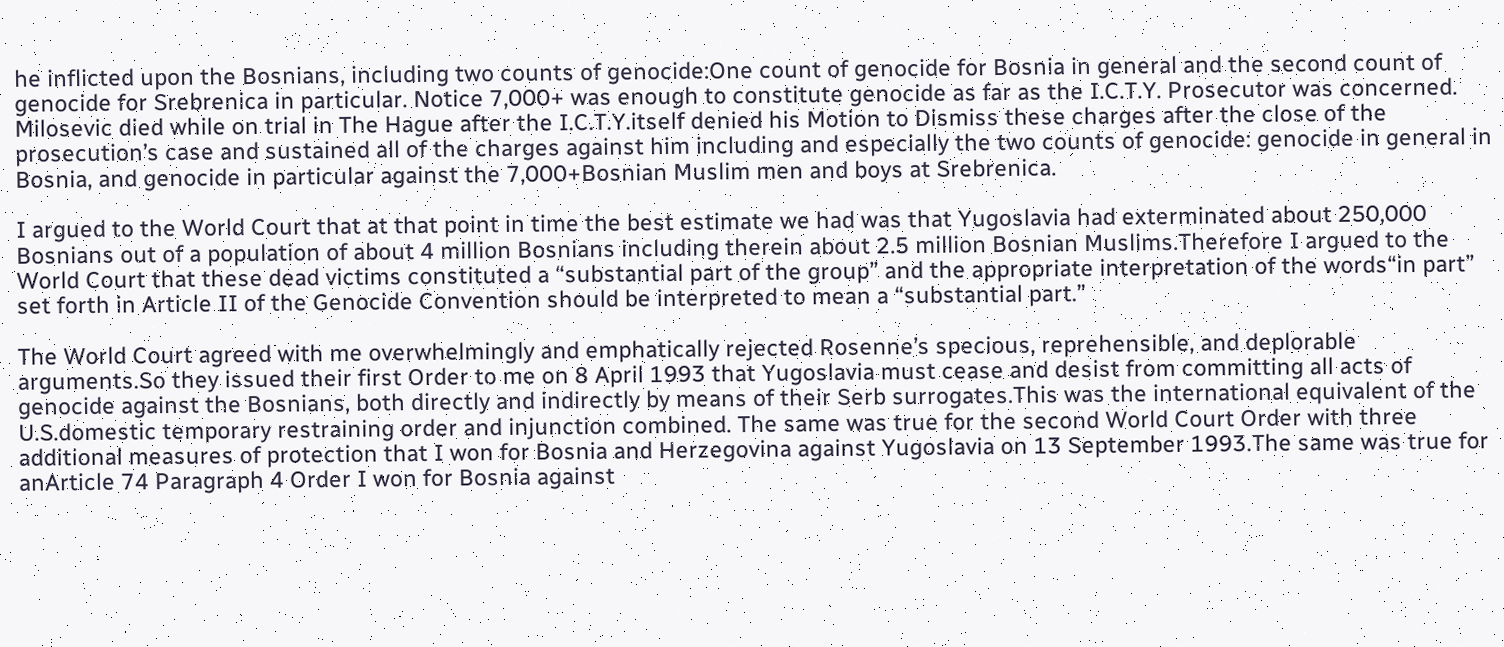he inflicted upon the Bosnians, including two counts of genocide:One count of genocide for Bosnia in general and the second count of genocide for Srebrenica in particular. Notice 7,000+ was enough to constitute genocide as far as the I.C.T.Y. Prosecutor was concerned. Milosevic died while on trial in The Hague after the I.C.T.Y.itself denied his Motion to Dismiss these charges after the close of the prosecution’s case and sustained all of the charges against him including and especially the two counts of genocide: genocide in general in Bosnia, and genocide in particular against the 7,000+Bosnian Muslim men and boys at Srebrenica.

I argued to the World Court that at that point in time the best estimate we had was that Yugoslavia had exterminated about 250,000 Bosnians out of a population of about 4 million Bosnians including therein about 2.5 million Bosnian Muslims.Therefore I argued to the World Court that these dead victims constituted a “substantial part of the group” and the appropriate interpretation of the words“in part” set forth in Article II of the Genocide Convention should be interpreted to mean a “substantial part.”

The World Court agreed with me overwhelmingly and emphatically rejected Rosenne’s specious, reprehensible, and deplorable arguments.So they issued their first Order to me on 8 April 1993 that Yugoslavia must cease and desist from committing all acts of genocide against the Bosnians, both directly and indirectly by means of their Serb surrogates.This was the international equivalent of the U.S.domestic temporary restraining order and injunction combined. The same was true for the second World Court Order with three additional measures of protection that I won for Bosnia and Herzegovina against Yugoslavia on 13 September 1993.The same was true for anArticle 74 Paragraph 4 Order I won for Bosnia against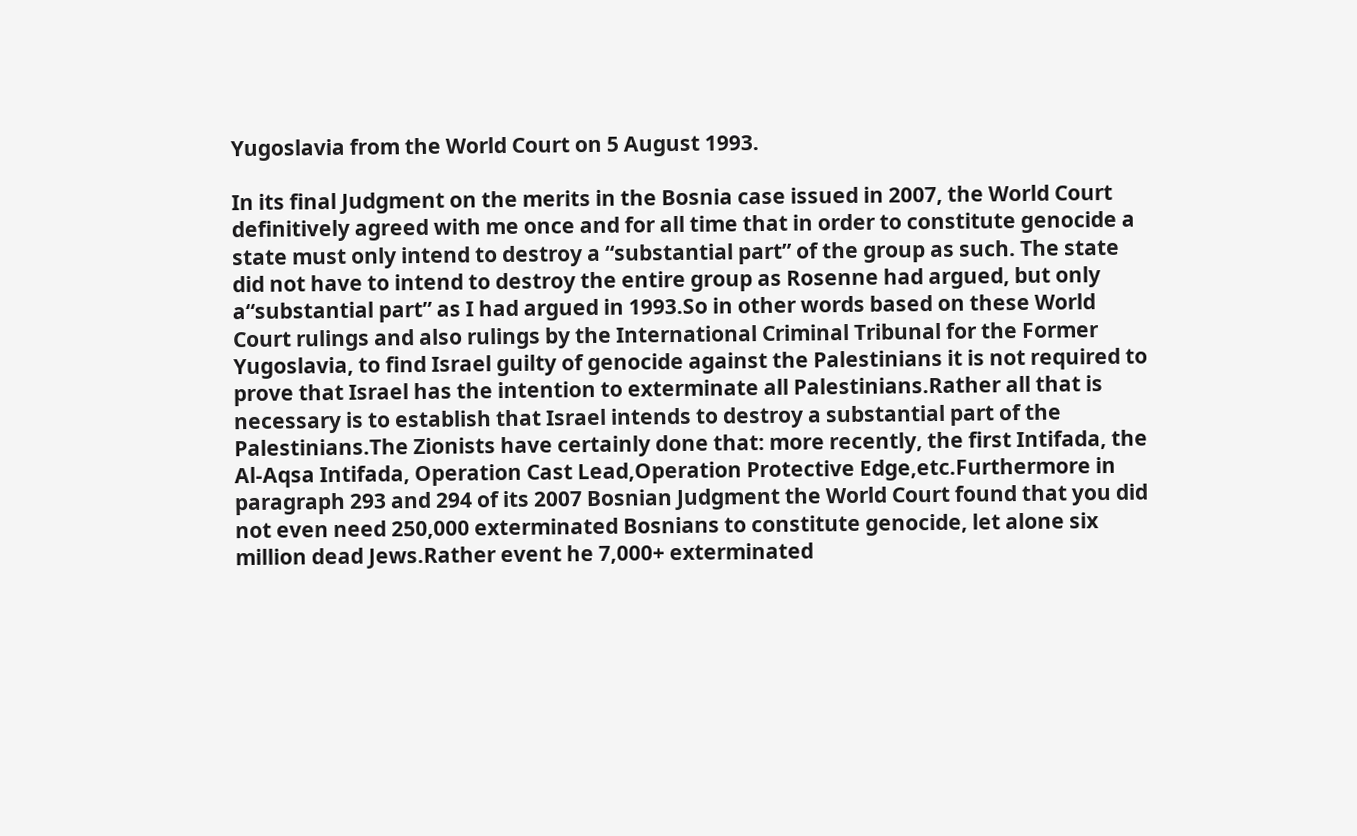Yugoslavia from the World Court on 5 August 1993.

In its final Judgment on the merits in the Bosnia case issued in 2007, the World Court definitively agreed with me once and for all time that in order to constitute genocide a state must only intend to destroy a “substantial part” of the group as such. The state did not have to intend to destroy the entire group as Rosenne had argued, but only a“substantial part” as I had argued in 1993.So in other words based on these World Court rulings and also rulings by the International Criminal Tribunal for the Former Yugoslavia, to find Israel guilty of genocide against the Palestinians it is not required to prove that Israel has the intention to exterminate all Palestinians.Rather all that is necessary is to establish that Israel intends to destroy a substantial part of the Palestinians.The Zionists have certainly done that: more recently, the first Intifada, the Al-Aqsa Intifada, Operation Cast Lead,Operation Protective Edge,etc.Furthermore in paragraph 293 and 294 of its 2007 Bosnian Judgment the World Court found that you did not even need 250,000 exterminated Bosnians to constitute genocide, let alone six million dead Jews.Rather event he 7,000+ exterminated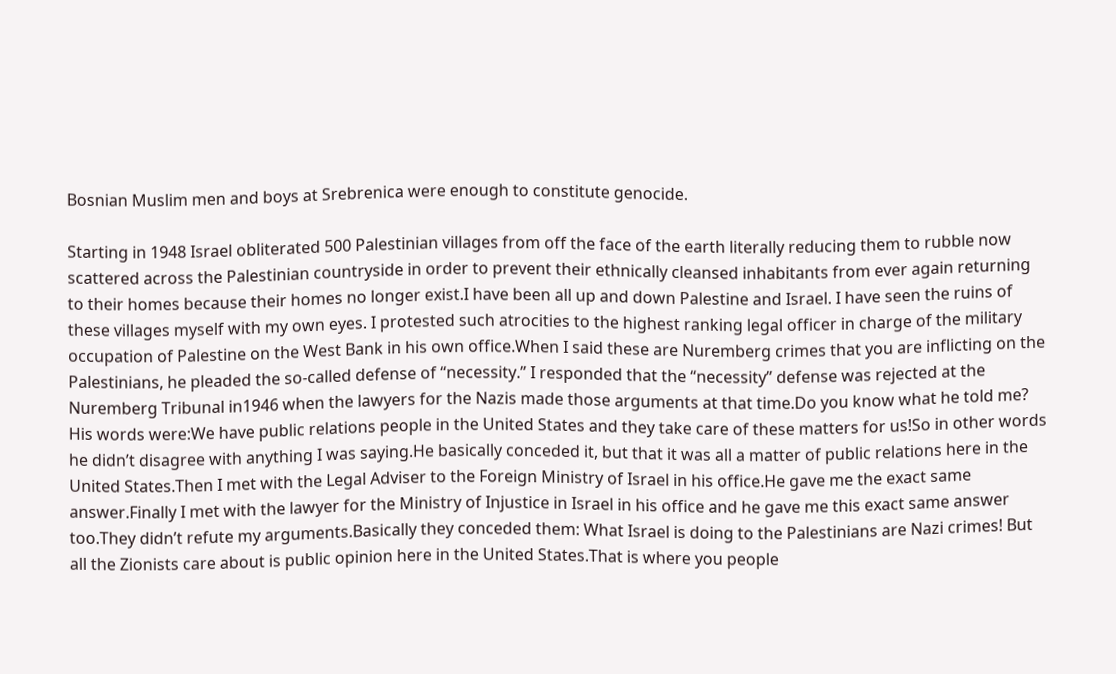Bosnian Muslim men and boys at Srebrenica were enough to constitute genocide.

Starting in 1948 Israel obliterated 500 Palestinian villages from off the face of the earth literally reducing them to rubble now scattered across the Palestinian countryside in order to prevent their ethnically cleansed inhabitants from ever again returning to their homes because their homes no longer exist.I have been all up and down Palestine and Israel. I have seen the ruins of these villages myself with my own eyes. I protested such atrocities to the highest ranking legal officer in charge of the military occupation of Palestine on the West Bank in his own office.When I said these are Nuremberg crimes that you are inflicting on the Palestinians, he pleaded the so-called defense of “necessity.” I responded that the “necessity” defense was rejected at the Nuremberg Tribunal in1946 when the lawyers for the Nazis made those arguments at that time.Do you know what he told me? His words were:We have public relations people in the United States and they take care of these matters for us!So in other words he didn’t disagree with anything I was saying.He basically conceded it, but that it was all a matter of public relations here in the United States.Then I met with the Legal Adviser to the Foreign Ministry of Israel in his office.He gave me the exact same answer.Finally I met with the lawyer for the Ministry of Injustice in Israel in his office and he gave me this exact same answer too.They didn’t refute my arguments.Basically they conceded them: What Israel is doing to the Palestinians are Nazi crimes! But all the Zionists care about is public opinion here in the United States.That is where you people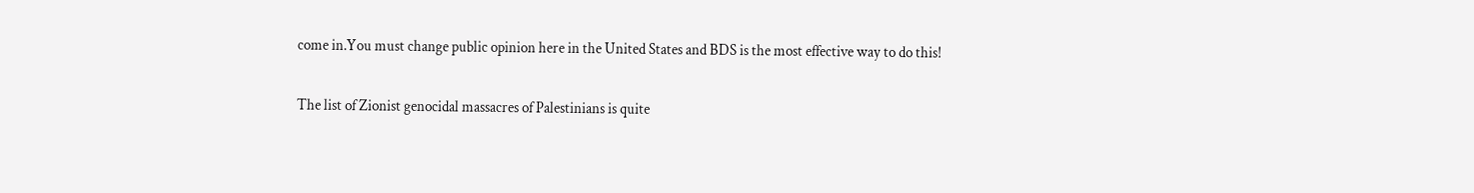come in.You must change public opinion here in the United States and BDS is the most effective way to do this!

The list of Zionist genocidal massacres of Palestinians is quite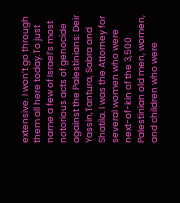extensive. I won’t go through them all here today.To just name a few of Israel’s most notorious acts of genocide against the Palestinians: Deir Yassin,Tantura, Sabra and Shatila. I was the Attorney for several women who were next-of-kin of the 3,500 Palestinian old men, women, and children who were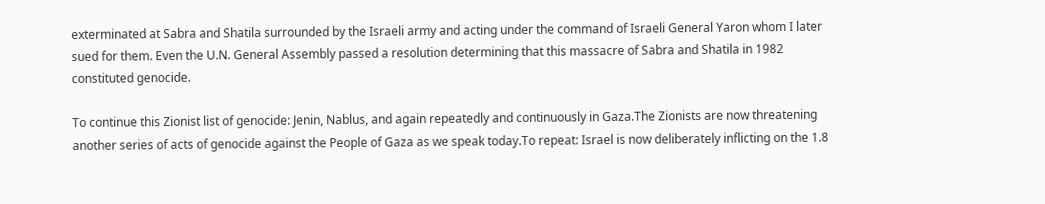exterminated at Sabra and Shatila surrounded by the Israeli army and acting under the command of Israeli General Yaron whom I later sued for them. Even the U.N. General Assembly passed a resolution determining that this massacre of Sabra and Shatila in 1982 constituted genocide.

To continue this Zionist list of genocide: Jenin, Nablus, and again repeatedly and continuously in Gaza.The Zionists are now threatening another series of acts of genocide against the People of Gaza as we speak today.To repeat: Israel is now deliberately inflicting on the 1.8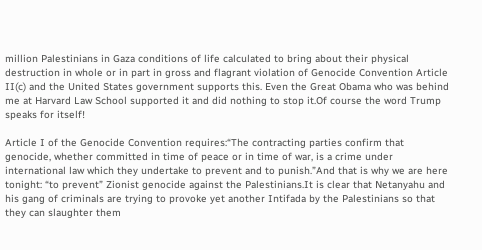million Palestinians in Gaza conditions of life calculated to bring about their physical destruction in whole or in part in gross and flagrant violation of Genocide Convention Article II(c) and the United States government supports this. Even the Great Obama who was behind me at Harvard Law School supported it and did nothing to stop it.Of course the word Trump speaks for itself!

Article I of the Genocide Convention requires:“The contracting parties confirm that genocide, whether committed in time of peace or in time of war, is a crime under international law which they undertake to prevent and to punish.”And that is why we are here tonight: “to prevent” Zionist genocide against the Palestinians.It is clear that Netanyahu and his gang of criminals are trying to provoke yet another Intifada by the Palestinians so that they can slaughter them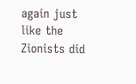again just like the Zionists did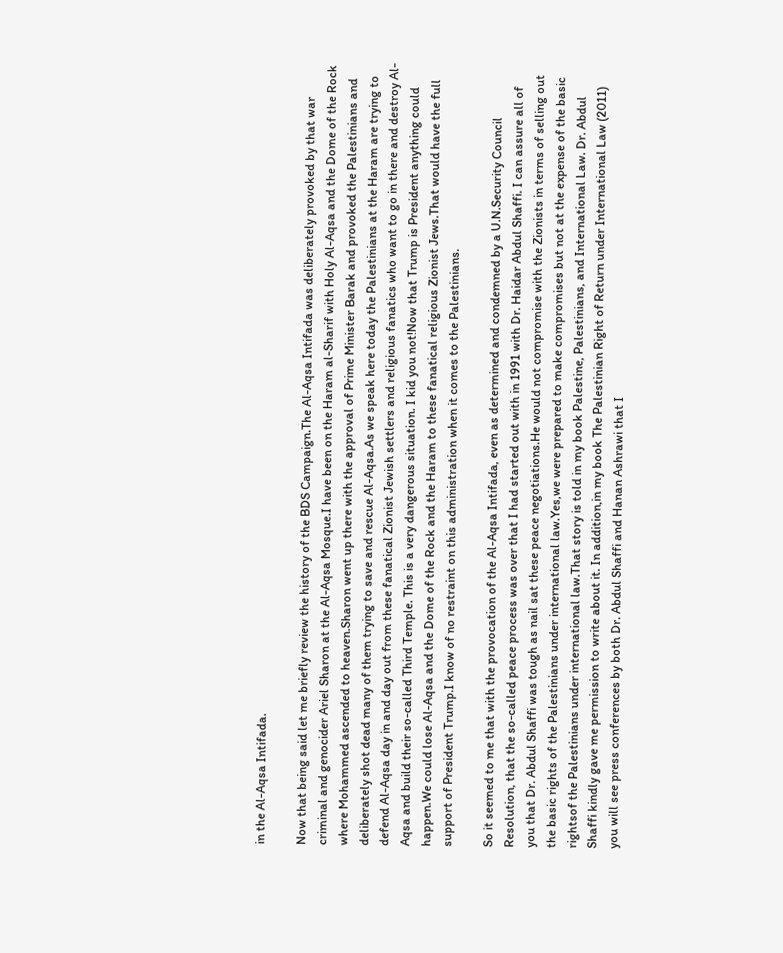in the Al-Aqsa Intifada.

Now that being said let me briefly review the history of the BDS Campaign.The Al-Aqsa Intifada was deliberately provoked by that war criminal and genocider Ariel Sharon at the Al-Aqsa Mosque.I have been on the Haram al-Sharif with Holy Al-Aqsa and the Dome of the Rock where Mohammed ascended to heaven.Sharon went up there with the approval of Prime Minister Barak and provoked the Palestinians and deliberately shot dead many of them trying to save and rescue Al-Aqsa.As we speak here today the Palestinians at the Haram are trying to defend Al-Aqsa day in and day out from these fanatical Zionist Jewish settlers and religious fanatics who want to go in there and destroy Al-Aqsa and build their so-called Third Temple. This is a very dangerous situation. I kid you not!Now that Trump is President anything could happen.We could lose Al-Aqsa and the Dome of the Rock and the Haram to these fanatical religious Zionist Jews.That would have the full support of President Trump.I know of no restraint on this administration when it comes to the Palestinians.

So it seemed to me that with the provocation of the Al-Aqsa Intifada, even as determined and condemned by a U.N.Security Council Resolution, that the so-called peace process was over that I had started out with in 1991 with Dr. Haidar Abdul Shaffi. I can assure all of you that Dr. Abdul Shaffi was tough as nail sat these peace negotiations.He would not compromise with the Zionists in terms of selling out the basic rights of the Palestinians under international law.Yes,we were prepared to make compromises but not at the expense of the basic rightsof the Palestinians under international law.That story is told in my book Palestine, Palestinians, and International Law. Dr. Abdul Shaffi kindly gave me permission to write about it. In addition,in my book The Palestinian Right of Return under International Law (2011) you will see press conferences by both Dr. Abdul Shaffi and Hanan Ashrawi that I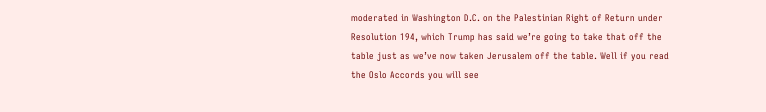moderated in Washington D.C. on the Palestinian Right of Return under Resolution 194, which Trump has said we’re going to take that off the table just as we’ve now taken Jerusalem off the table. Well if you read the Oslo Accords you will see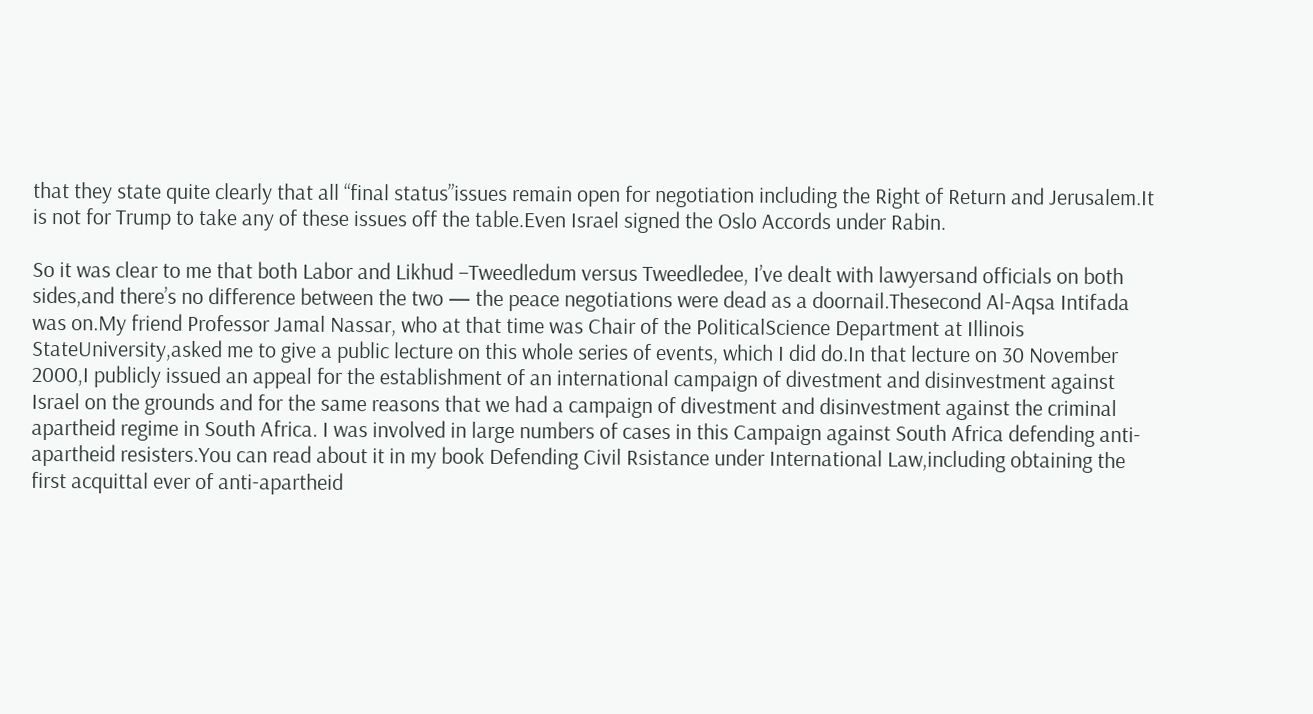that they state quite clearly that all “final status”issues remain open for negotiation including the Right of Return and Jerusalem.It is not for Trump to take any of these issues off the table.Even Israel signed the Oslo Accords under Rabin.

So it was clear to me that both Labor and Likhud –Tweedledum versus Tweedledee, I’ve dealt with lawyersand officials on both sides,and there’s no difference between the two — the peace negotiations were dead as a doornail.Thesecond Al-Aqsa Intifada was on.My friend Professor Jamal Nassar, who at that time was Chair of the PoliticalScience Department at Illinois StateUniversity,asked me to give a public lecture on this whole series of events, which I did do.In that lecture on 30 November 2000,I publicly issued an appeal for the establishment of an international campaign of divestment and disinvestment against Israel on the grounds and for the same reasons that we had a campaign of divestment and disinvestment against the criminal apartheid regime in South Africa. I was involved in large numbers of cases in this Campaign against South Africa defending anti-apartheid resisters.You can read about it in my book Defending Civil Rsistance under International Law,including obtaining the first acquittal ever of anti-apartheid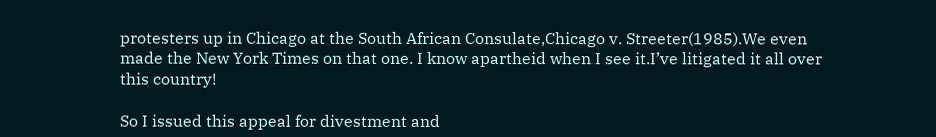protesters up in Chicago at the South African Consulate,Chicago v. Streeter(1985).We even made the New York Times on that one. I know apartheid when I see it.I’ve litigated it all over this country!

So I issued this appeal for divestment and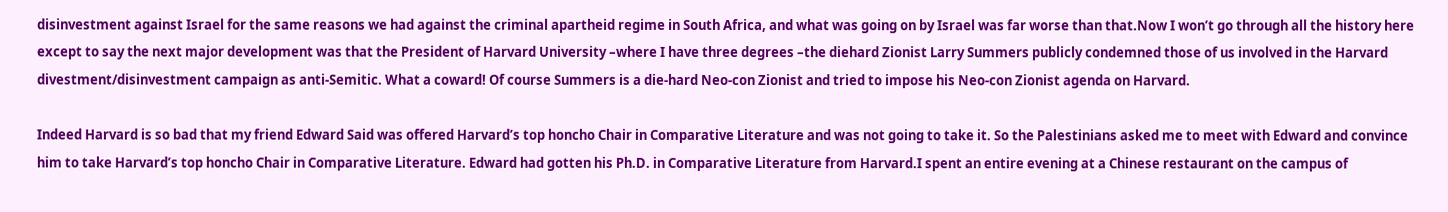disinvestment against Israel for the same reasons we had against the criminal apartheid regime in South Africa, and what was going on by Israel was far worse than that.Now I won’t go through all the history here except to say the next major development was that the President of Harvard University –where I have three degrees –the diehard Zionist Larry Summers publicly condemned those of us involved in the Harvard divestment/disinvestment campaign as anti-Semitic. What a coward! Of course Summers is a die-hard Neo-con Zionist and tried to impose his Neo-con Zionist agenda on Harvard.

Indeed Harvard is so bad that my friend Edward Said was offered Harvard’s top honcho Chair in Comparative Literature and was not going to take it. So the Palestinians asked me to meet with Edward and convince him to take Harvard’s top honcho Chair in Comparative Literature. Edward had gotten his Ph.D. in Comparative Literature from Harvard.I spent an entire evening at a Chinese restaurant on the campus of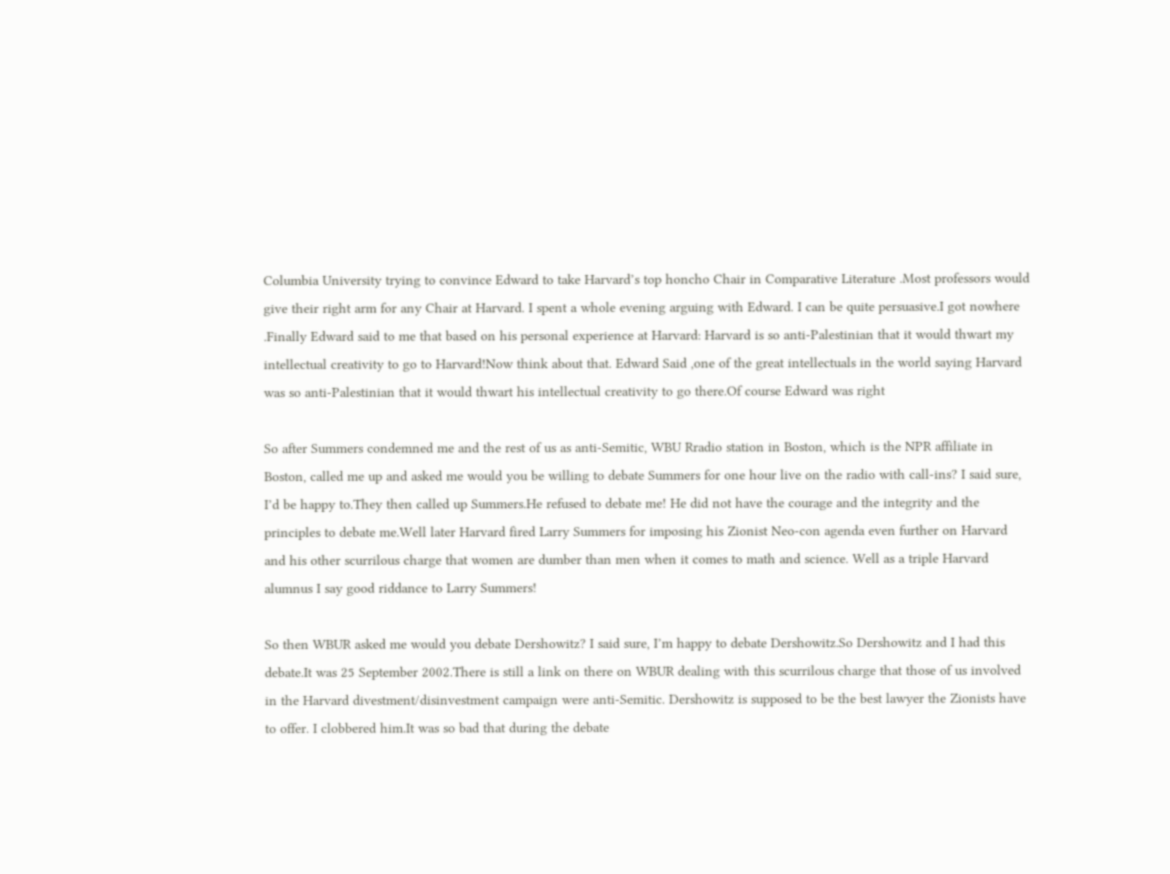Columbia University trying to convince Edward to take Harvard’s top honcho Chair in Comparative Literature .Most professors would give their right arm for any Chair at Harvard. I spent a whole evening arguing with Edward. I can be quite persuasive.I got nowhere .Finally Edward said to me that based on his personal experience at Harvard: Harvard is so anti-Palestinian that it would thwart my intellectual creativity to go to Harvard!Now think about that. Edward Said ,one of the great intellectuals in the world saying Harvard was so anti-Palestinian that it would thwart his intellectual creativity to go there.Of course Edward was right

So after Summers condemned me and the rest of us as anti-Semitic, WBU Rradio station in Boston, which is the NPR affiliate in Boston, called me up and asked me would you be willing to debate Summers for one hour live on the radio with call-ins? I said sure, I’d be happy to.They then called up Summers.He refused to debate me! He did not have the courage and the integrity and the principles to debate me.Well later Harvard fired Larry Summers for imposing his Zionist Neo-con agenda even further on Harvard and his other scurrilous charge that women are dumber than men when it comes to math and science. Well as a triple Harvard alumnus I say good riddance to Larry Summers!

So then WBUR asked me would you debate Dershowitz? I said sure, I’m happy to debate Dershowitz.So Dershowitz and I had this debate.It was 25 September 2002.There is still a link on there on WBUR dealing with this scurrilous charge that those of us involved in the Harvard divestment/disinvestment campaign were anti-Semitic. Dershowitz is supposed to be the best lawyer the Zionists have to offer. I clobbered him.It was so bad that during the debate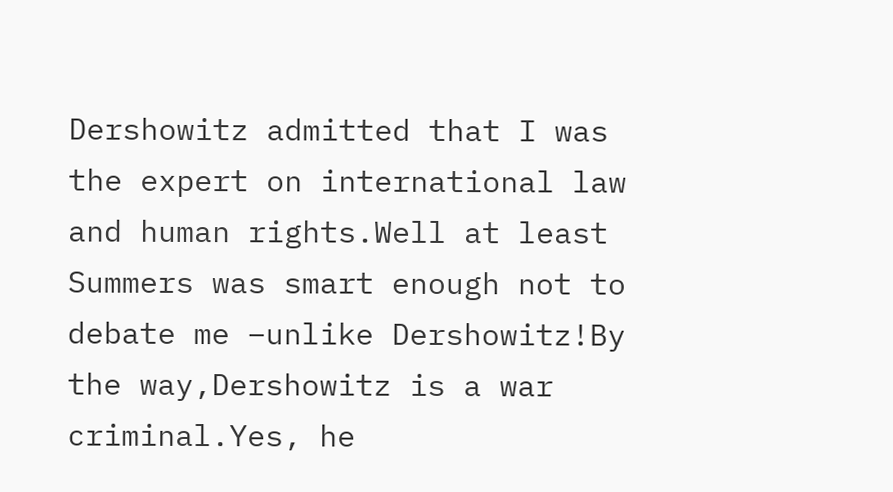Dershowitz admitted that I was the expert on international law and human rights.Well at least Summers was smart enough not to debate me –unlike Dershowitz!By the way,Dershowitz is a war criminal.Yes, he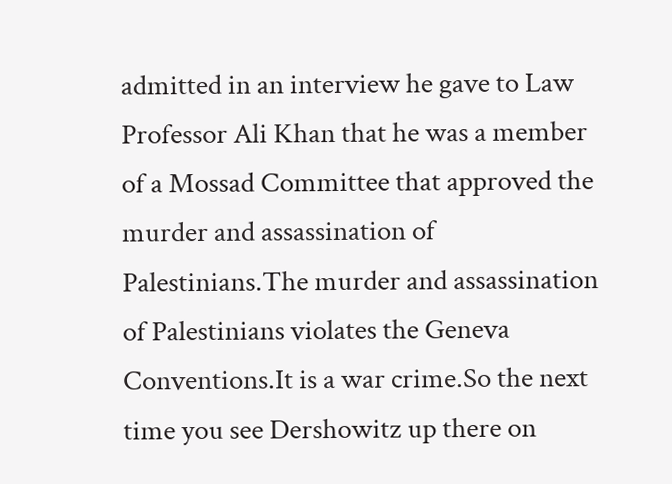admitted in an interview he gave to Law Professor Ali Khan that he was a member of a Mossad Committee that approved the murder and assassination of Palestinians.The murder and assassination of Palestinians violates the Geneva Conventions.It is a war crime.So the next time you see Dershowitz up there on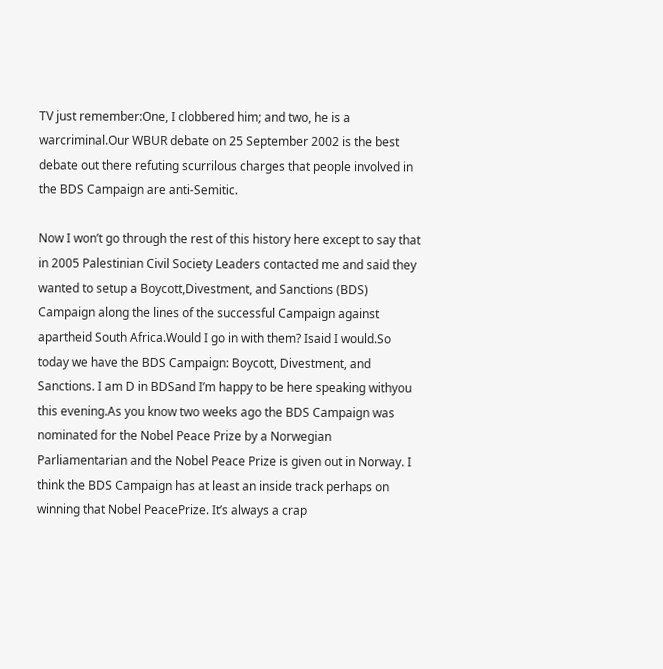TV just remember:One, I clobbered him; and two, he is a warcriminal.Our WBUR debate on 25 September 2002 is the best debate out there refuting scurrilous charges that people involved in the BDS Campaign are anti-Semitic.

Now I won’t go through the rest of this history here except to say that in 2005 Palestinian Civil Society Leaders contacted me and said they wanted to setup a Boycott,Divestment, and Sanctions (BDS) Campaign along the lines of the successful Campaign against apartheid South Africa.Would I go in with them? Isaid I would.So today we have the BDS Campaign: Boycott, Divestment, and Sanctions. I am D in BDSand I’m happy to be here speaking withyou this evening.As you know two weeks ago the BDS Campaign was nominated for the Nobel Peace Prize by a Norwegian Parliamentarian and the Nobel Peace Prize is given out in Norway. I think the BDS Campaign has at least an inside track perhaps on winning that Nobel PeacePrize. It’s always a crap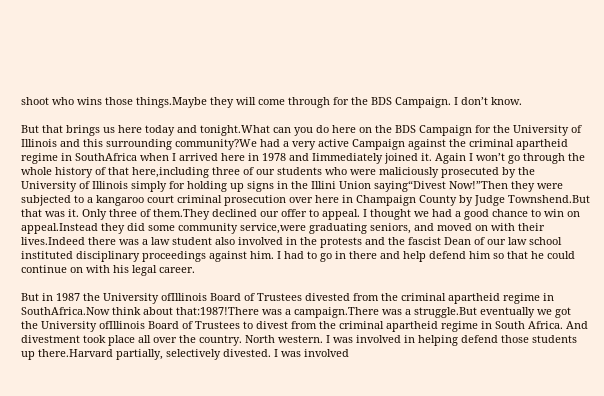shoot who wins those things.Maybe they will come through for the BDS Campaign. I don’t know.

But that brings us here today and tonight.What can you do here on the BDS Campaign for the University of Illinois and this surrounding community?We had a very active Campaign against the criminal apartheid regime in SouthAfrica when I arrived here in 1978 and Iimmediately joined it. Again I won’t go through the whole history of that here,including three of our students who were maliciously prosecuted by the University of Illinois simply for holding up signs in the Illini Union saying“Divest Now!”Then they were subjected to a kangaroo court criminal prosecution over here in Champaign County by Judge Townshend.But that was it. Only three of them.They declined our offer to appeal. I thought we had a good chance to win on appeal.Instead they did some community service,were graduating seniors, and moved on with their lives.Indeed there was a law student also involved in the protests and the fascist Dean of our law school instituted disciplinary proceedings against him. I had to go in there and help defend him so that he could continue on with his legal career.

But in 1987 the University ofIllinois Board of Trustees divested from the criminal apartheid regime in SouthAfrica.Now think about that:1987!There was a campaign.There was a struggle.But eventually we got the University ofIllinois Board of Trustees to divest from the criminal apartheid regime in South Africa. And divestment took place all over the country. North western. I was involved in helping defend those students up there.Harvard partially, selectively divested. I was involved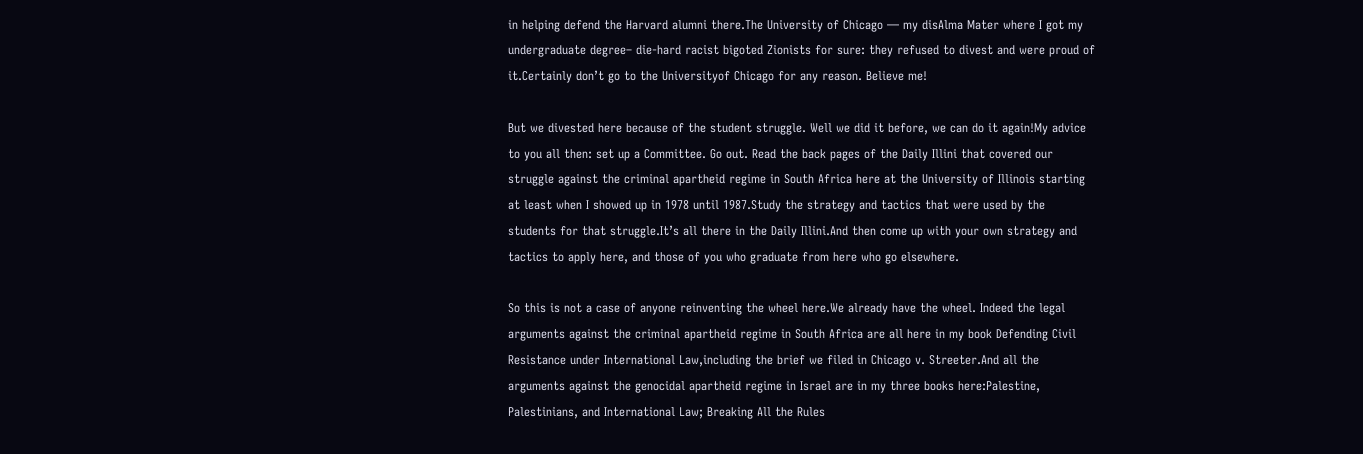in helping defend the Harvard alumni there.The University of Chicago — my disAlma Mater where I got my undergraduate degree– die-hard racist bigoted Zionists for sure: they refused to divest and were proud of it.Certainly don’t go to the Universityof Chicago for any reason. Believe me!

But we divested here because of the student struggle. Well we did it before, we can do it again!My advice to you all then: set up a Committee. Go out. Read the back pages of the Daily Illini that covered our struggle against the criminal apartheid regime in South Africa here at the University of Illinois starting at least when I showed up in 1978 until 1987.Study the strategy and tactics that were used by the students for that struggle.It’s all there in the Daily Illini.And then come up with your own strategy and tactics to apply here, and those of you who graduate from here who go elsewhere.

So this is not a case of anyone reinventing the wheel here.We already have the wheel. Indeed the legal arguments against the criminal apartheid regime in South Africa are all here in my book Defending Civil Resistance under International Law,including the brief we filed in Chicago v. Streeter.And all the arguments against the genocidal apartheid regime in Israel are in my three books here:Palestine, Palestinians, and International Law; Breaking All the Rules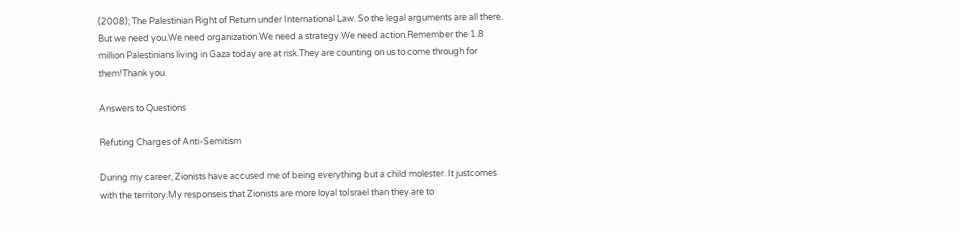(2008); The Palestinian Right of Return under International Law. So the legal arguments are all there. But we need you.We need organization.We need a strategy.We need action.Remember the 1.8 million Palestinians living in Gaza today are at risk.They are counting on us to come through for them!Thank you.

Answers to Questions

Refuting Charges of Anti-Semitism

During my career, Zionists have accused me of being everything but a child molester. It justcomes with the territory.My responseis that Zionists are more loyal toIsrael than they are to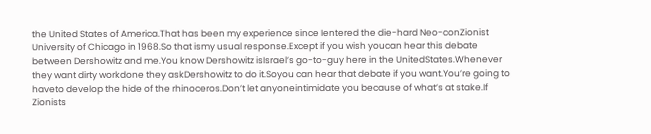the United States of America.That has been my experience since Ientered the die-hard Neo-conZionist University of Chicago in 1968.So that ismy usual response.Except if you wish youcan hear this debate between Dershowitz and me.You know Dershowitz isIsrael’s go-to-guy here in the UnitedStates.Whenever they want dirty workdone they askDershowitz to do it.Soyou can hear that debate if you want.You’re going to haveto develop the hide of the rhinoceros.Don’t let anyoneintimidate you because of what’s at stake.If Zionists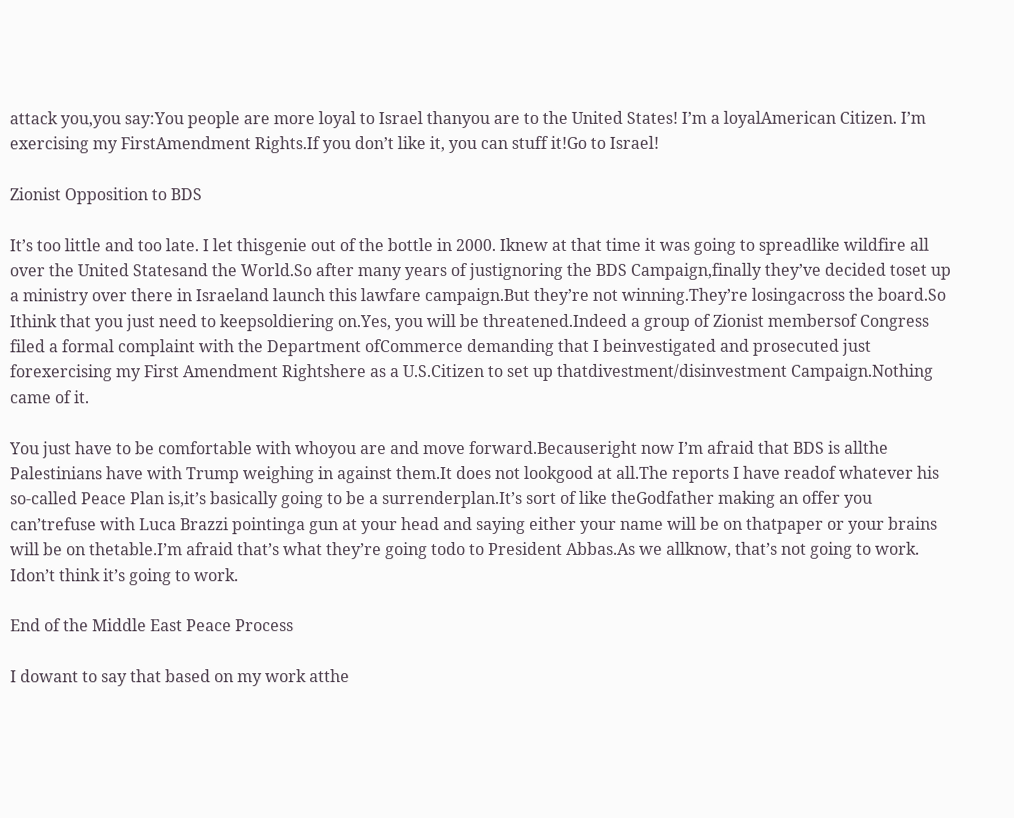attack you,you say:You people are more loyal to Israel thanyou are to the United States! I’m a loyalAmerican Citizen. I’m exercising my FirstAmendment Rights.If you don’t like it, you can stuff it!Go to Israel!

Zionist Opposition to BDS

It’s too little and too late. I let thisgenie out of the bottle in 2000. Iknew at that time it was going to spreadlike wildfire all over the United Statesand the World.So after many years of justignoring the BDS Campaign,finally they’ve decided toset up a ministry over there in Israeland launch this lawfare campaign.But they’re not winning.They’re losingacross the board.So Ithink that you just need to keepsoldiering on.Yes, you will be threatened.Indeed a group of Zionist membersof Congress filed a formal complaint with the Department ofCommerce demanding that I beinvestigated and prosecuted just forexercising my First Amendment Rightshere as a U.S.Citizen to set up thatdivestment/disinvestment Campaign.Nothing came of it.

You just have to be comfortable with whoyou are and move forward.Becauseright now I’m afraid that BDS is allthe Palestinians have with Trump weighing in against them.It does not lookgood at all.The reports I have readof whatever his so-called Peace Plan is,it’s basically going to be a surrenderplan.It’s sort of like theGodfather making an offer you can’trefuse with Luca Brazzi pointinga gun at your head and saying either your name will be on thatpaper or your brains will be on thetable.I’m afraid that’s what they’re going todo to President Abbas.As we allknow, that’s not going to work. Idon’t think it’s going to work.

End of the Middle East Peace Process

I dowant to say that based on my work atthe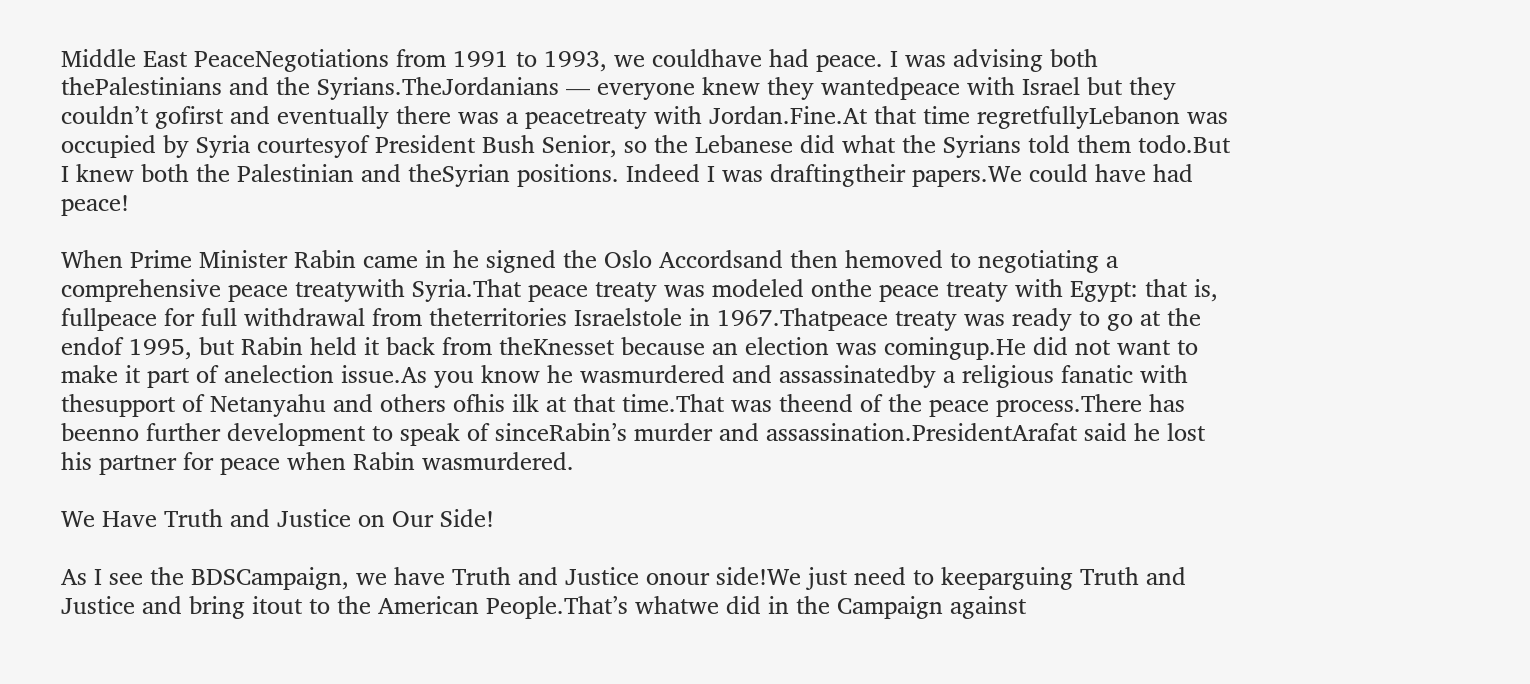Middle East PeaceNegotiations from 1991 to 1993, we couldhave had peace. I was advising both thePalestinians and the Syrians.TheJordanians — everyone knew they wantedpeace with Israel but they couldn’t gofirst and eventually there was a peacetreaty with Jordan.Fine.At that time regretfullyLebanon was occupied by Syria courtesyof President Bush Senior, so the Lebanese did what the Syrians told them todo.But I knew both the Palestinian and theSyrian positions. Indeed I was draftingtheir papers.We could have had peace!

When Prime Minister Rabin came in he signed the Oslo Accordsand then hemoved to negotiating a comprehensive peace treatywith Syria.That peace treaty was modeled onthe peace treaty with Egypt: that is, fullpeace for full withdrawal from theterritories Israelstole in 1967.Thatpeace treaty was ready to go at the endof 1995, but Rabin held it back from theKnesset because an election was comingup.He did not want to make it part of anelection issue.As you know he wasmurdered and assassinatedby a religious fanatic with thesupport of Netanyahu and others ofhis ilk at that time.That was theend of the peace process.There has beenno further development to speak of sinceRabin’s murder and assassination.PresidentArafat said he lost his partner for peace when Rabin wasmurdered.

We Have Truth and Justice on Our Side!

As I see the BDSCampaign, we have Truth and Justice onour side!We just need to keeparguing Truth and Justice and bring itout to the American People.That’s whatwe did in the Campaign against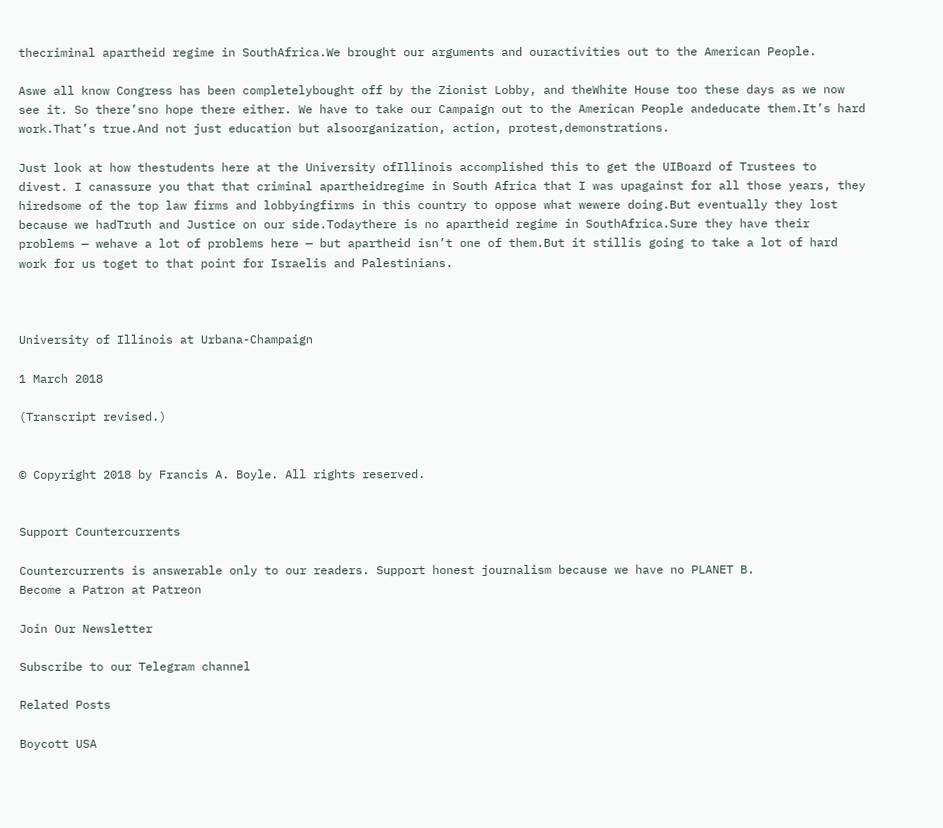thecriminal apartheid regime in SouthAfrica.We brought our arguments and ouractivities out to the American People.

Aswe all know Congress has been completelybought off by the Zionist Lobby, and theWhite House too these days as we now see it. So there’sno hope there either. We have to take our Campaign out to the American People andeducate them.It’s hard work.That’s true.And not just education but alsoorganization, action, protest,demonstrations.

Just look at how thestudents here at the University ofIllinois accomplished this to get the UIBoard of Trustees to divest. I canassure you that that criminal apartheidregime in South Africa that I was upagainst for all those years, they hiredsome of the top law firms and lobbyingfirms in this country to oppose what wewere doing.But eventually they lost because we hadTruth and Justice on our side.Todaythere is no apartheid regime in SouthAfrica.Sure they have their problems — wehave a lot of problems here — but apartheid isn’t one of them.But it stillis going to take a lot of hard work for us toget to that point for Israelis and Palestinians.



University of Illinois at Urbana-Champaign

1 March 2018

(Transcript revised.)


© Copyright 2018 by Francis A. Boyle. All rights reserved.


Support Countercurrents

Countercurrents is answerable only to our readers. Support honest journalism because we have no PLANET B.
Become a Patron at Patreon

Join Our Newsletter

Subscribe to our Telegram channel

Related Posts

Boycott USA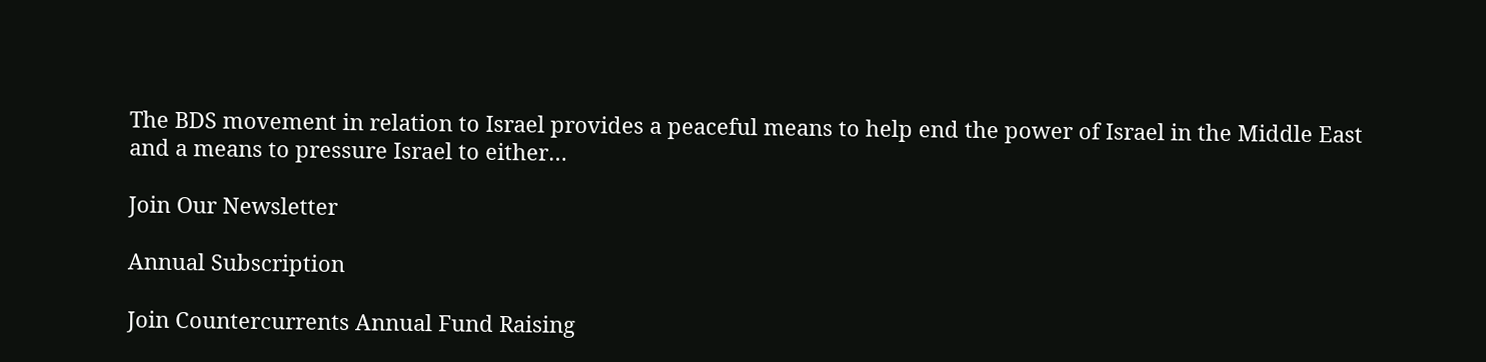The BDS movement in relation to Israel provides a peaceful means to help end the power of Israel in the Middle East and a means to pressure Israel to either…

Join Our Newsletter

Annual Subscription

Join Countercurrents Annual Fund Raising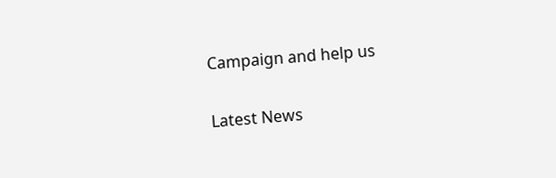Campaign and help us

Latest News